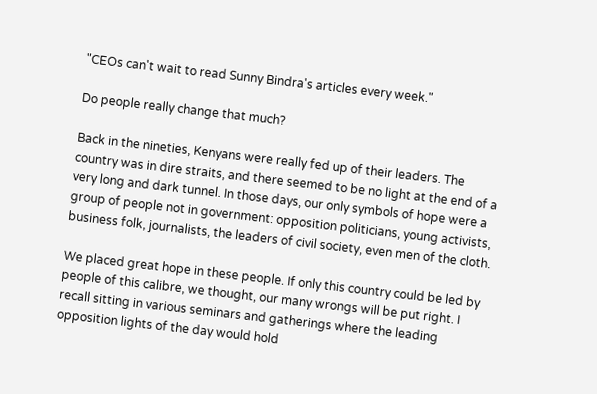"CEOs can't wait to read Sunny Bindra's articles every week."

Do people really change that much?

Back in the nineties, Kenyans were really fed up of their leaders. The country was in dire straits, and there seemed to be no light at the end of a very long and dark tunnel. In those days, our only symbols of hope were a group of people not in government: opposition politicians, young activists, business folk, journalists, the leaders of civil society, even men of the cloth.

We placed great hope in these people. If only this country could be led by people of this calibre, we thought, our many wrongs will be put right. I recall sitting in various seminars and gatherings where the leading opposition lights of the day would hold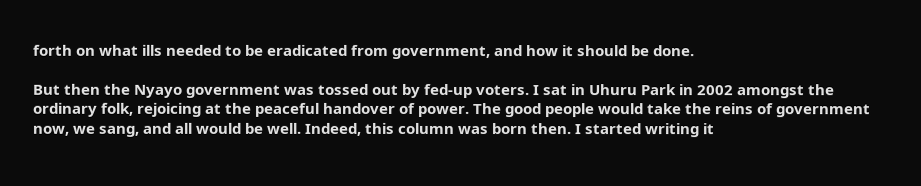forth on what ills needed to be eradicated from government, and how it should be done.

But then the Nyayo government was tossed out by fed-up voters. I sat in Uhuru Park in 2002 amongst the ordinary folk, rejoicing at the peaceful handover of power. The good people would take the reins of government now, we sang, and all would be well. Indeed, this column was born then. I started writing it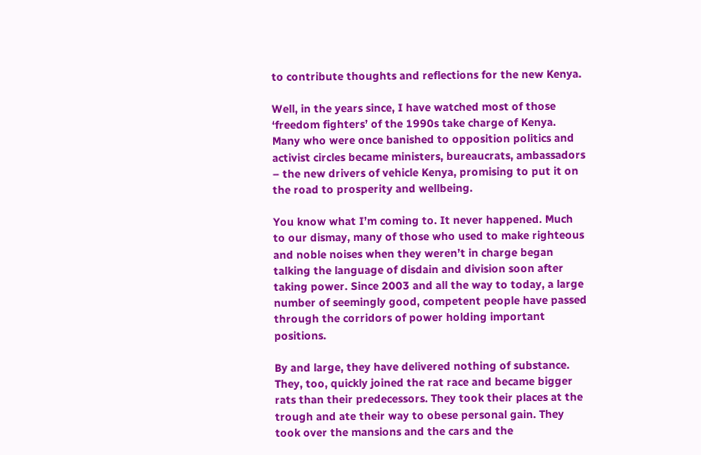to contribute thoughts and reflections for the new Kenya.

Well, in the years since, I have watched most of those ‘freedom fighters’ of the 1990s take charge of Kenya. Many who were once banished to opposition politics and activist circles became ministers, bureaucrats, ambassadors – the new drivers of vehicle Kenya, promising to put it on the road to prosperity and wellbeing.

You know what I’m coming to. It never happened. Much to our dismay, many of those who used to make righteous and noble noises when they weren’t in charge began talking the language of disdain and division soon after taking power. Since 2003 and all the way to today, a large number of seemingly good, competent people have passed through the corridors of power holding important positions.

By and large, they have delivered nothing of substance. They, too, quickly joined the rat race and became bigger rats than their predecessors. They took their places at the trough and ate their way to obese personal gain. They took over the mansions and the cars and the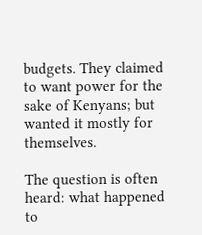budgets. They claimed to want power for the sake of Kenyans; but wanted it mostly for themselves.

The question is often heard: what happened to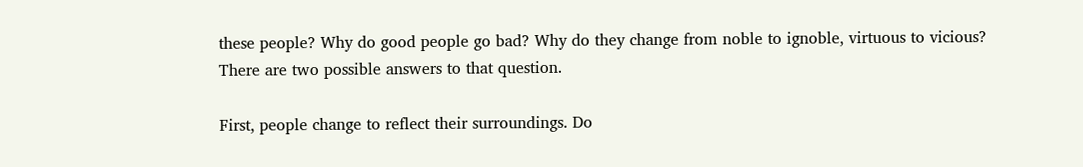these people? Why do good people go bad? Why do they change from noble to ignoble, virtuous to vicious? There are two possible answers to that question.

First, people change to reflect their surroundings. Do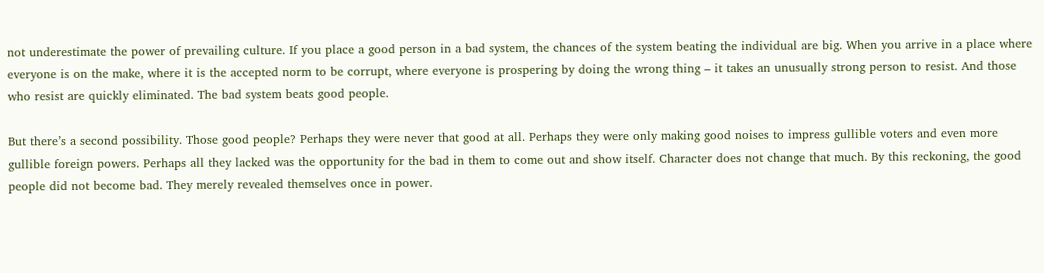not underestimate the power of prevailing culture. If you place a good person in a bad system, the chances of the system beating the individual are big. When you arrive in a place where everyone is on the make, where it is the accepted norm to be corrupt, where everyone is prospering by doing the wrong thing – it takes an unusually strong person to resist. And those who resist are quickly eliminated. The bad system beats good people.

But there’s a second possibility. Those good people? Perhaps they were never that good at all. Perhaps they were only making good noises to impress gullible voters and even more gullible foreign powers. Perhaps all they lacked was the opportunity for the bad in them to come out and show itself. Character does not change that much. By this reckoning, the good people did not become bad. They merely revealed themselves once in power.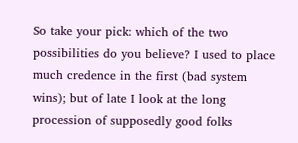So take your pick: which of the two possibilities do you believe? I used to place much credence in the first (bad system wins); but of late I look at the long procession of supposedly good folks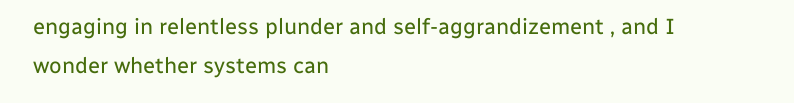engaging in relentless plunder and self-aggrandizement , and I wonder whether systems can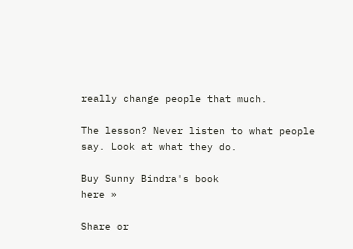really change people that much.

The lesson? Never listen to what people say. Look at what they do.

Buy Sunny Bindra's book
here »

Share or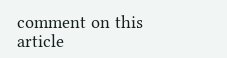comment on this article